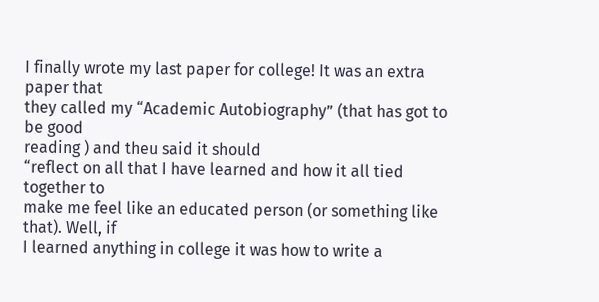I finally wrote my last paper for college! It was an extra paper that
they called my “Academic Autobiography” (that has got to be good
reading ) and theu said it should
“reflect on all that I have learned and how it all tied together to
make me feel like an educated person (or something like that). Well, if
I learned anything in college it was how to write a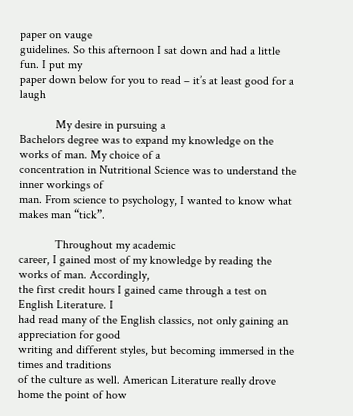paper on vauge
guidelines. So this afternoon I sat down and had a little fun. I put my
paper down below for you to read – it’s at least good for a laugh

            My desire in pursuing a
Bachelors degree was to expand my knowledge on the works of man. My choice of a
concentration in Nutritional Science was to understand the inner workings of
man. From science to psychology, I wanted to know what makes man “tick”.

            Throughout my academic
career, I gained most of my knowledge by reading the works of man. Accordingly,
the first credit hours I gained came through a test on English Literature. I
had read many of the English classics, not only gaining an appreciation for good
writing and different styles, but becoming immersed in the times and traditions
of the culture as well. American Literature really drove home the point of how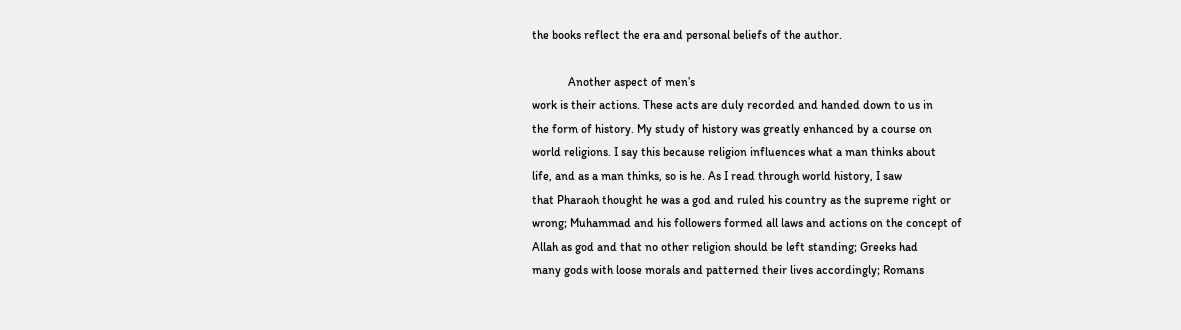the books reflect the era and personal beliefs of the author.

            Another aspect of men’s
work is their actions. These acts are duly recorded and handed down to us in
the form of history. My study of history was greatly enhanced by a course on
world religions. I say this because religion influences what a man thinks about
life, and as a man thinks, so is he. As I read through world history, I saw
that Pharaoh thought he was a god and ruled his country as the supreme right or
wrong; Muhammad and his followers formed all laws and actions on the concept of
Allah as god and that no other religion should be left standing; Greeks had
many gods with loose morals and patterned their lives accordingly; Romans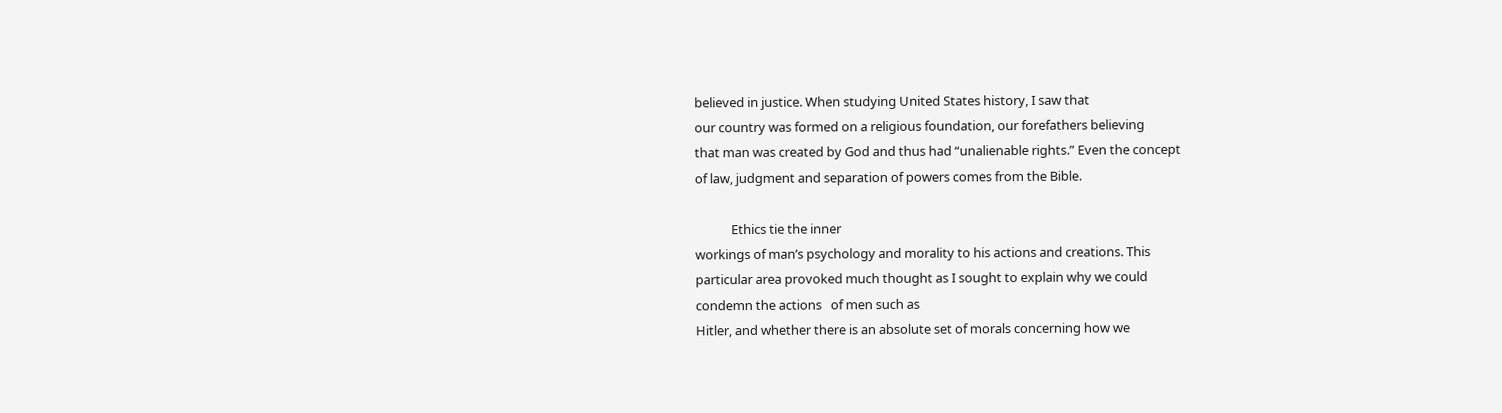believed in justice. When studying United States history, I saw that
our country was formed on a religious foundation, our forefathers believing
that man was created by God and thus had “unalienable rights.” Even the concept
of law, judgment and separation of powers comes from the Bible.

            Ethics tie the inner
workings of man’s psychology and morality to his actions and creations. This
particular area provoked much thought as I sought to explain why we could
condemn the actions   of men such as
Hitler, and whether there is an absolute set of morals concerning how we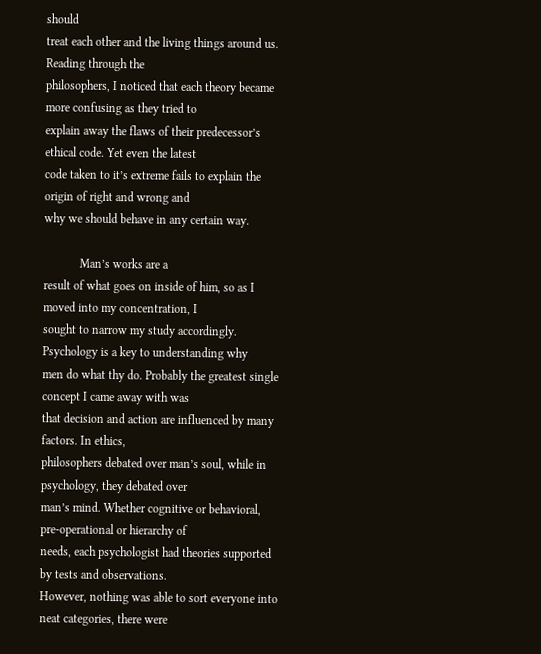should
treat each other and the living things around us. Reading through the
philosophers, I noticed that each theory became more confusing as they tried to
explain away the flaws of their predecessor’s ethical code. Yet even the latest
code taken to it’s extreme fails to explain the origin of right and wrong and
why we should behave in any certain way.

            Man’s works are a
result of what goes on inside of him, so as I moved into my concentration, I
sought to narrow my study accordingly. Psychology is a key to understanding why
men do what thy do. Probably the greatest single concept I came away with was
that decision and action are influenced by many factors. In ethics,
philosophers debated over man’s soul, while in psychology, they debated over
man’s mind. Whether cognitive or behavioral, pre-operational or hierarchy of
needs, each psychologist had theories supported by tests and observations.
However, nothing was able to sort everyone into neat categories, there were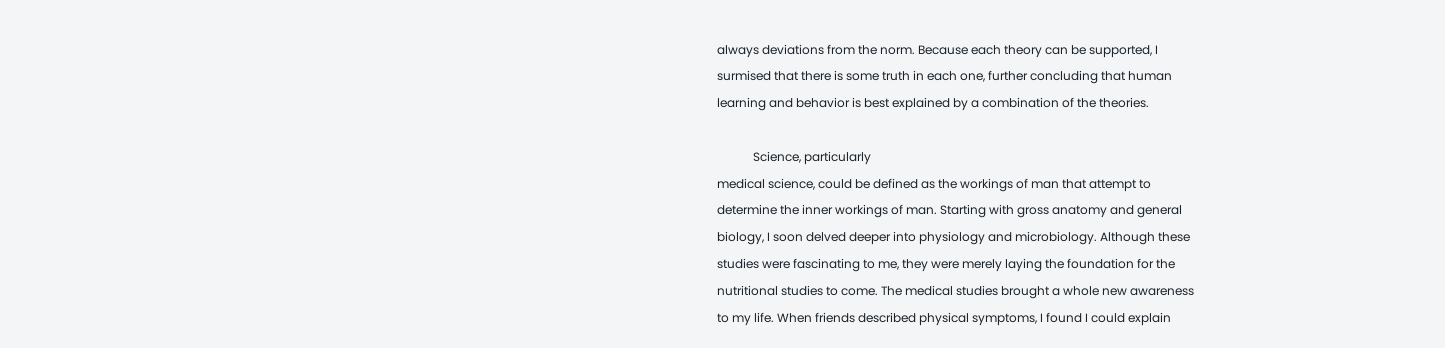always deviations from the norm. Because each theory can be supported, I
surmised that there is some truth in each one, further concluding that human
learning and behavior is best explained by a combination of the theories.

            Science, particularly
medical science, could be defined as the workings of man that attempt to
determine the inner workings of man. Starting with gross anatomy and general
biology, I soon delved deeper into physiology and microbiology. Although these
studies were fascinating to me, they were merely laying the foundation for the
nutritional studies to come. The medical studies brought a whole new awareness
to my life. When friends described physical symptoms, I found I could explain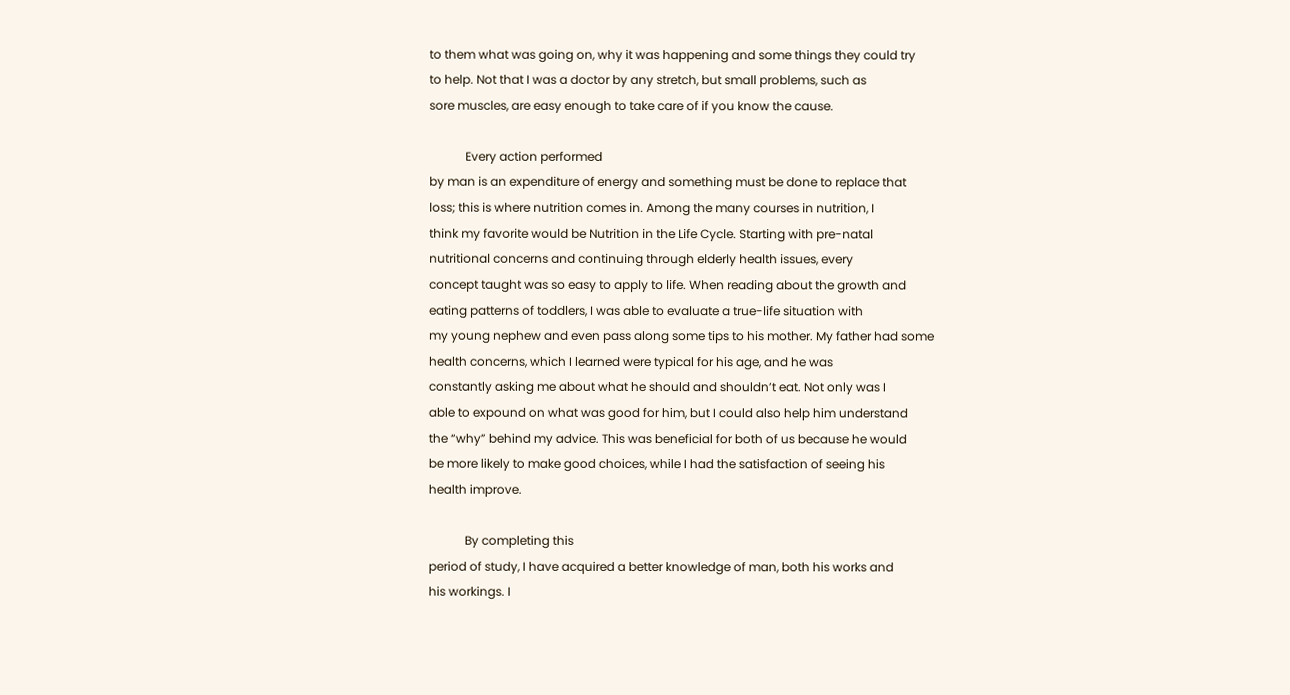to them what was going on, why it was happening and some things they could try
to help. Not that I was a doctor by any stretch, but small problems, such as
sore muscles, are easy enough to take care of if you know the cause.

            Every action performed
by man is an expenditure of energy and something must be done to replace that
loss; this is where nutrition comes in. Among the many courses in nutrition, I
think my favorite would be Nutrition in the Life Cycle. Starting with pre-natal
nutritional concerns and continuing through elderly health issues, every
concept taught was so easy to apply to life. When reading about the growth and
eating patterns of toddlers, I was able to evaluate a true-life situation with
my young nephew and even pass along some tips to his mother. My father had some
health concerns, which I learned were typical for his age, and he was
constantly asking me about what he should and shouldn’t eat. Not only was I
able to expound on what was good for him, but I could also help him understand
the “why” behind my advice. This was beneficial for both of us because he would
be more likely to make good choices, while I had the satisfaction of seeing his
health improve.

            By completing this
period of study, I have acquired a better knowledge of man, both his works and
his workings. I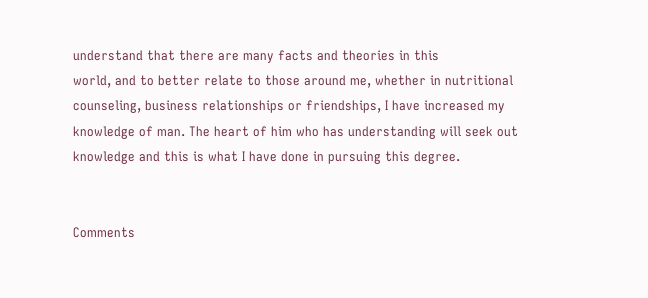understand that there are many facts and theories in this
world, and to better relate to those around me, whether in nutritional
counseling, business relationships or friendships, I have increased my
knowledge of man. The heart of him who has understanding will seek out
knowledge and this is what I have done in pursuing this degree.


Comments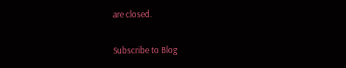are closed.

Subscribe to Blog